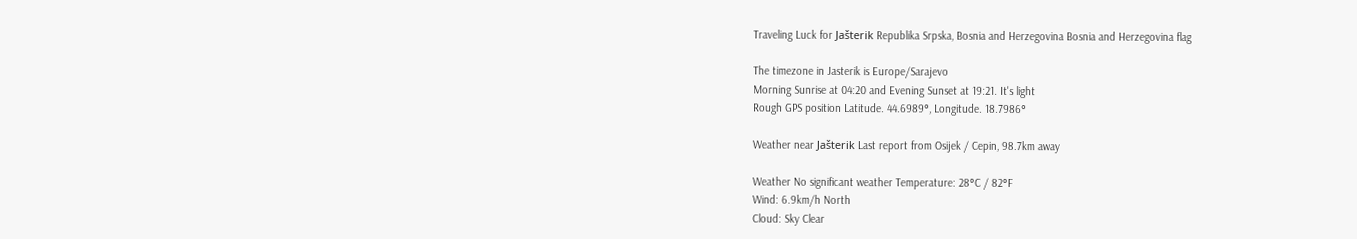Traveling Luck for Jašterik Republika Srpska, Bosnia and Herzegovina Bosnia and Herzegovina flag

The timezone in Jasterik is Europe/Sarajevo
Morning Sunrise at 04:20 and Evening Sunset at 19:21. It's light
Rough GPS position Latitude. 44.6989°, Longitude. 18.7986°

Weather near Jašterik Last report from Osijek / Cepin, 98.7km away

Weather No significant weather Temperature: 28°C / 82°F
Wind: 6.9km/h North
Cloud: Sky Clear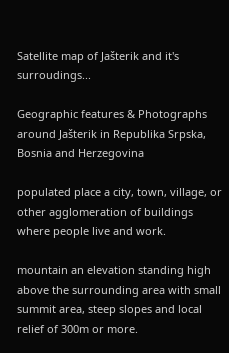Satellite map of Jašterik and it's surroudings...

Geographic features & Photographs around Jašterik in Republika Srpska, Bosnia and Herzegovina

populated place a city, town, village, or other agglomeration of buildings where people live and work.

mountain an elevation standing high above the surrounding area with small summit area, steep slopes and local relief of 300m or more.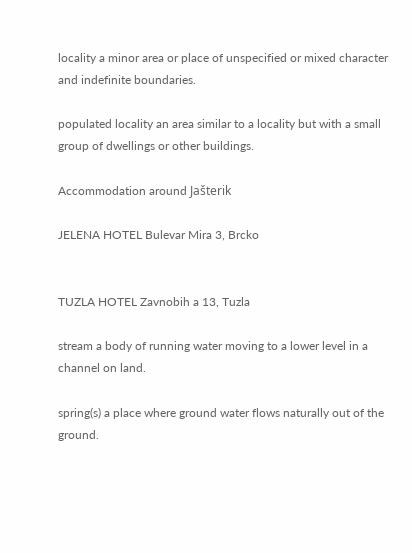locality a minor area or place of unspecified or mixed character and indefinite boundaries.

populated locality an area similar to a locality but with a small group of dwellings or other buildings.

Accommodation around Jašterik

JELENA HOTEL Bulevar Mira 3, Brcko


TUZLA HOTEL Zavnobih a 13, Tuzla

stream a body of running water moving to a lower level in a channel on land.

spring(s) a place where ground water flows naturally out of the ground.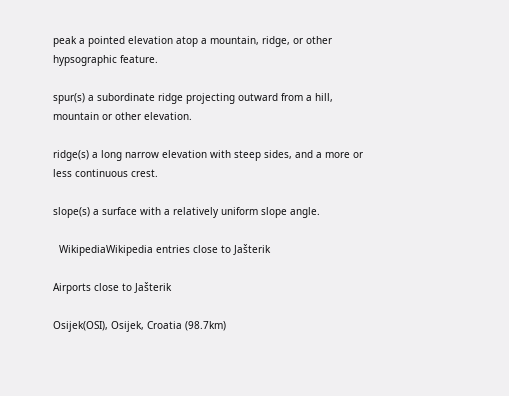peak a pointed elevation atop a mountain, ridge, or other hypsographic feature.

spur(s) a subordinate ridge projecting outward from a hill, mountain or other elevation.

ridge(s) a long narrow elevation with steep sides, and a more or less continuous crest.

slope(s) a surface with a relatively uniform slope angle.

  WikipediaWikipedia entries close to Jašterik

Airports close to Jašterik

Osijek(OSI), Osijek, Croatia (98.7km)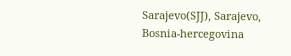Sarajevo(SJJ), Sarajevo, Bosnia-hercegovina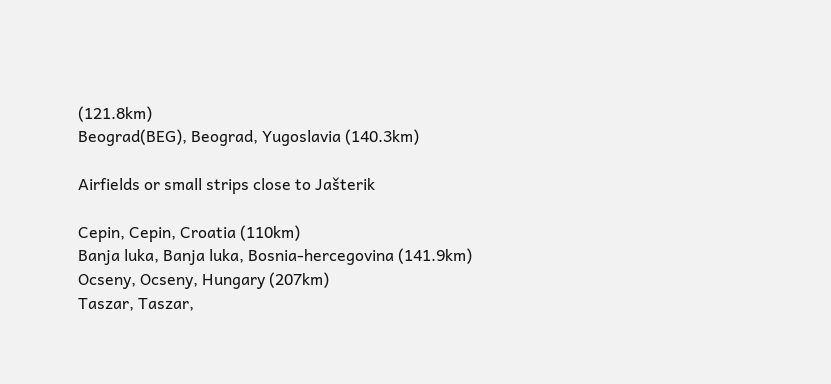(121.8km)
Beograd(BEG), Beograd, Yugoslavia (140.3km)

Airfields or small strips close to Jašterik

Cepin, Cepin, Croatia (110km)
Banja luka, Banja luka, Bosnia-hercegovina (141.9km)
Ocseny, Ocseny, Hungary (207km)
Taszar, Taszar,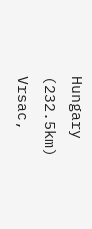Hungary (232.5km)
Vrsac,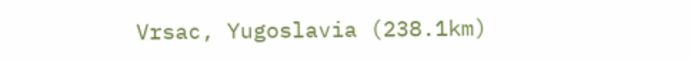Vrsac, Yugoslavia (238.1km)